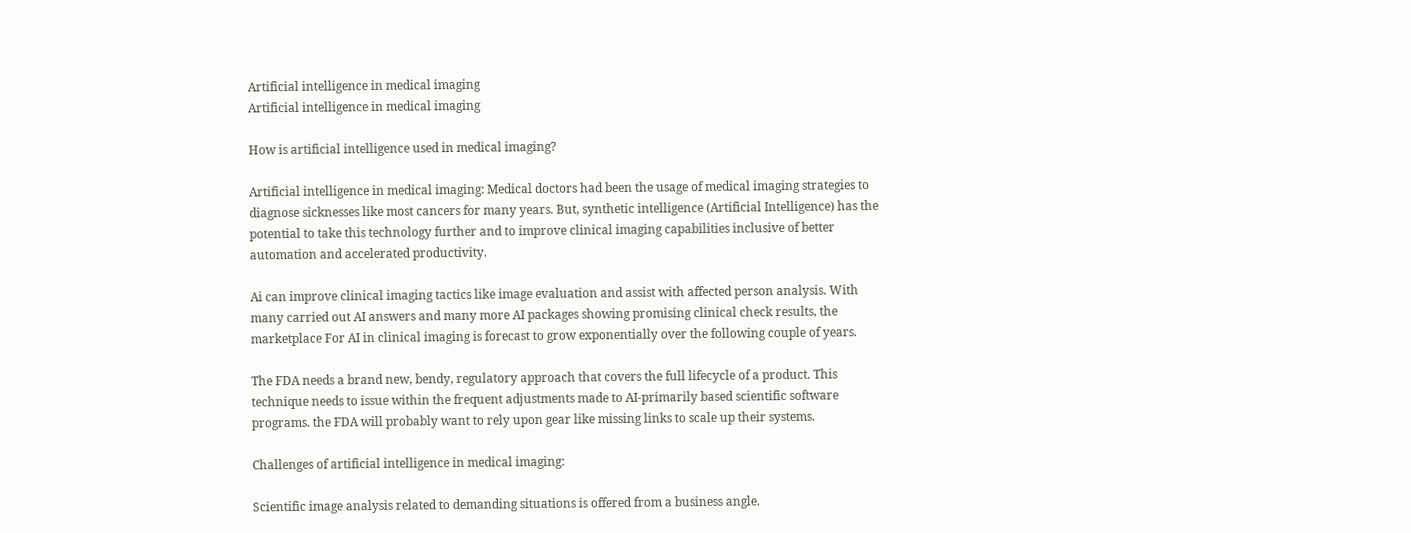Artificial intelligence in medical imaging
Artificial intelligence in medical imaging

How is artificial intelligence used in medical imaging?

Artificial intelligence in medical imaging: Medical doctors had been the usage of medical imaging strategies to diagnose sicknesses like most cancers for many years. But, synthetic intelligence (Artificial Intelligence) has the potential to take this technology further and to improve clinical imaging capabilities inclusive of better automation and accelerated productivity.

Ai can improve clinical imaging tactics like image evaluation and assist with affected person analysis. With many carried out AI answers and many more AI packages showing promising clinical check results, the marketplace For AI in clinical imaging is forecast to grow exponentially over the following couple of years.

The FDA needs a brand new, bendy, regulatory approach that covers the full lifecycle of a product. This technique needs to issue within the frequent adjustments made to AI-primarily based scientific software programs. the FDA will probably want to rely upon gear like missing links to scale up their systems.

Challenges of artificial intelligence in medical imaging:

Scientific image analysis related to demanding situations is offered from a business angle.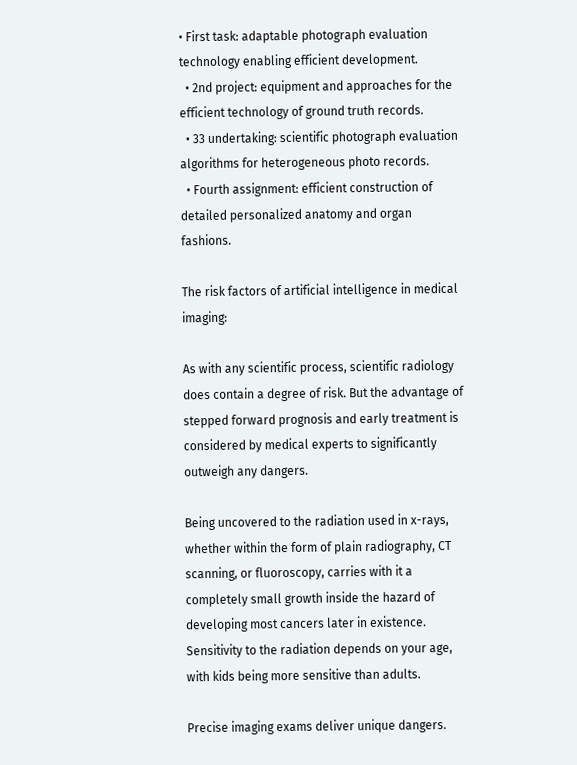• First task: adaptable photograph evaluation technology enabling efficient development.
  • 2nd project: equipment and approaches for the efficient technology of ground truth records.
  • 33 undertaking: scientific photograph evaluation algorithms for heterogeneous photo records.
  • Fourth assignment: efficient construction of detailed personalized anatomy and organ fashions.

The risk factors of artificial intelligence in medical imaging:

As with any scientific process, scientific radiology does contain a degree of risk. But the advantage of stepped forward prognosis and early treatment is considered by medical experts to significantly outweigh any dangers.

Being uncovered to the radiation used in x-rays, whether within the form of plain radiography, CT scanning, or fluoroscopy, carries with it a completely small growth inside the hazard of developing most cancers later in existence. Sensitivity to the radiation depends on your age, with kids being more sensitive than adults.

Precise imaging exams deliver unique dangers.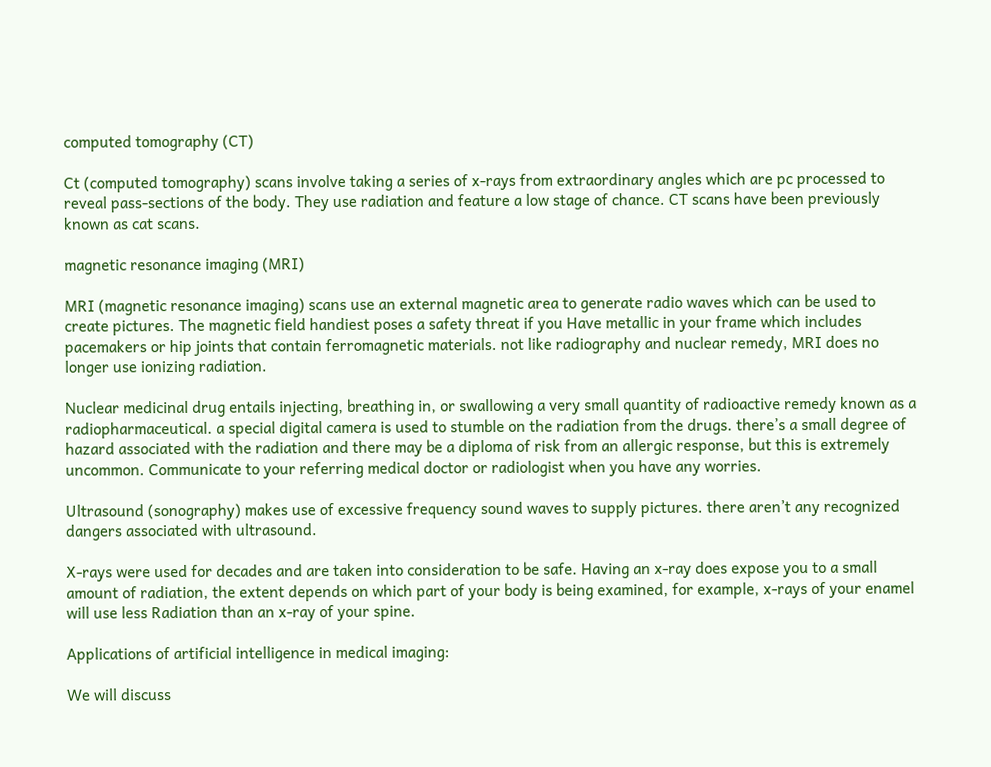computed tomography (CT)

Ct (computed tomography) scans involve taking a series of x-rays from extraordinary angles which are pc processed to reveal pass-sections of the body. They use radiation and feature a low stage of chance. CT scans have been previously known as cat scans.

magnetic resonance imaging (MRI)

MRI (magnetic resonance imaging) scans use an external magnetic area to generate radio waves which can be used to create pictures. The magnetic field handiest poses a safety threat if you Have metallic in your frame which includes pacemakers or hip joints that contain ferromagnetic materials. not like radiography and nuclear remedy, MRI does no longer use ionizing radiation.

Nuclear medicinal drug entails injecting, breathing in, or swallowing a very small quantity of radioactive remedy known as a radiopharmaceutical. a special digital camera is used to stumble on the radiation from the drugs. there’s a small degree of hazard associated with the radiation and there may be a diploma of risk from an allergic response, but this is extremely uncommon. Communicate to your referring medical doctor or radiologist when you have any worries.

Ultrasound (sonography) makes use of excessive frequency sound waves to supply pictures. there aren’t any recognized dangers associated with ultrasound.

X-rays were used for decades and are taken into consideration to be safe. Having an x-ray does expose you to a small amount of radiation, the extent depends on which part of your body is being examined, for example, x-rays of your enamel will use less Radiation than an x-ray of your spine.

Applications of artificial intelligence in medical imaging:

We will discuss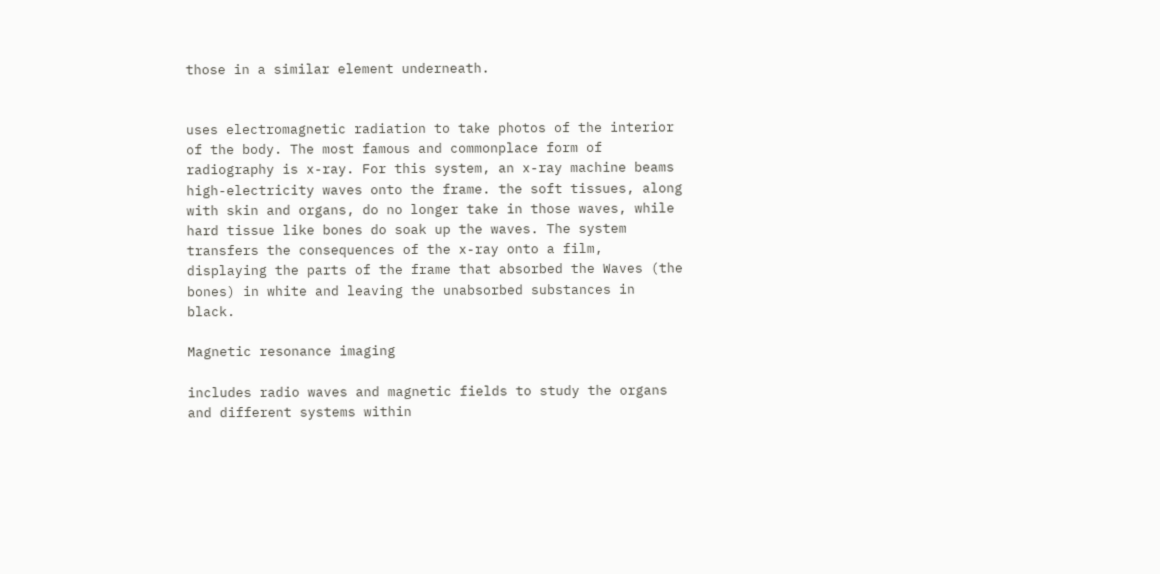those in a similar element underneath.


uses electromagnetic radiation to take photos of the interior of the body. The most famous and commonplace form of radiography is x-ray. For this system, an x-ray machine beams high-electricity waves onto the frame. the soft tissues, along with skin and organs, do no longer take in those waves, while hard tissue like bones do soak up the waves. The system transfers the consequences of the x-ray onto a film, displaying the parts of the frame that absorbed the Waves (the bones) in white and leaving the unabsorbed substances in black.

Magnetic resonance imaging

includes radio waves and magnetic fields to study the organs and different systems within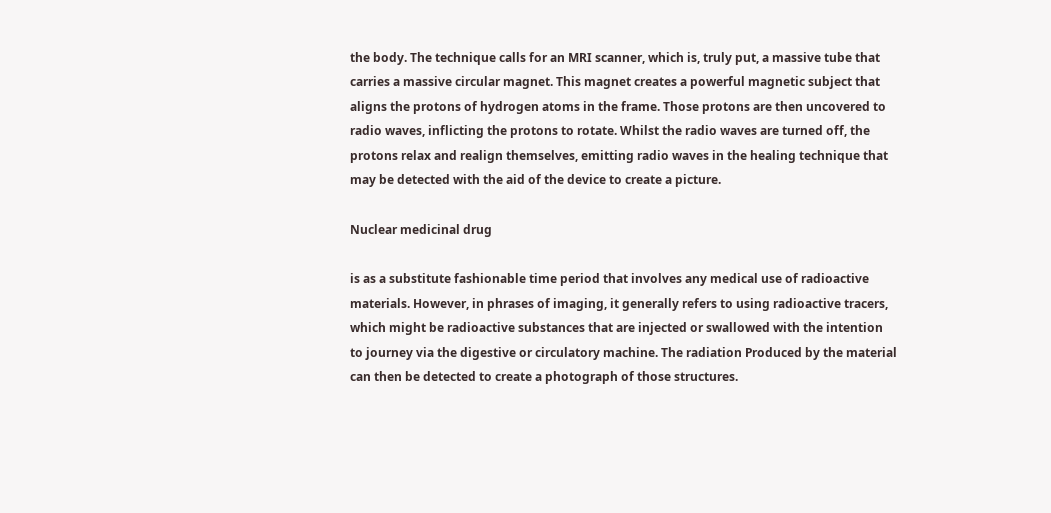the body. The technique calls for an MRI scanner, which is, truly put, a massive tube that carries a massive circular magnet. This magnet creates a powerful magnetic subject that aligns the protons of hydrogen atoms in the frame. Those protons are then uncovered to radio waves, inflicting the protons to rotate. Whilst the radio waves are turned off, the protons relax and realign themselves, emitting radio waves in the healing technique that may be detected with the aid of the device to create a picture.

Nuclear medicinal drug

is as a substitute fashionable time period that involves any medical use of radioactive materials. However, in phrases of imaging, it generally refers to using radioactive tracers, which might be radioactive substances that are injected or swallowed with the intention to journey via the digestive or circulatory machine. The radiation Produced by the material can then be detected to create a photograph of those structures.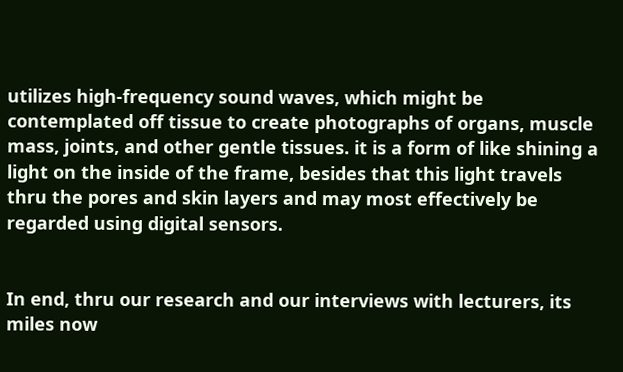utilizes high-frequency sound waves, which might be contemplated off tissue to create photographs of organs, muscle mass, joints, and other gentle tissues. it is a form of like shining a light on the inside of the frame, besides that this light travels thru the pores and skin layers and may most effectively be regarded using digital sensors.


In end, thru our research and our interviews with lecturers, its miles now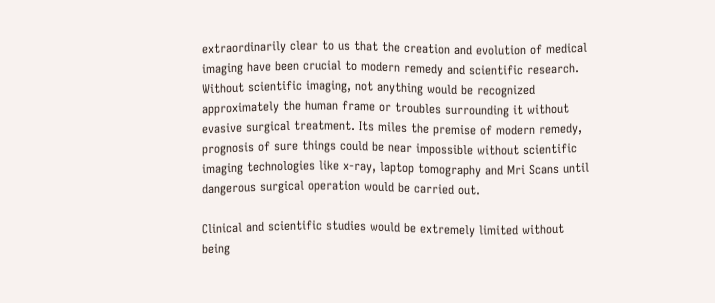extraordinarily clear to us that the creation and evolution of medical imaging have been crucial to modern remedy and scientific research. Without scientific imaging, not anything would be recognized approximately the human frame or troubles surrounding it without evasive surgical treatment. Its miles the premise of modern remedy, prognosis of sure things could be near impossible without scientific imaging technologies like x-ray, laptop tomography and Mri Scans until dangerous surgical operation would be carried out.

Clinical and scientific studies would be extremely limited without being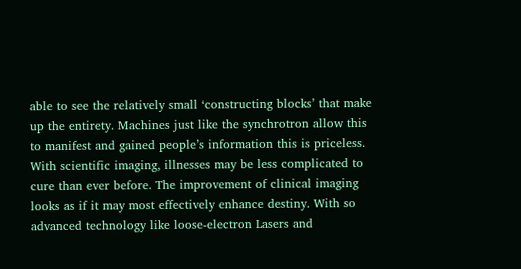able to see the relatively small ‘constructing blocks’ that make up the entirety. Machines just like the synchrotron allow this to manifest and gained people’s information this is priceless. With scientific imaging, illnesses may be less complicated to cure than ever before. The improvement of clinical imaging looks as if it may most effectively enhance destiny. With so advanced technology like loose-electron Lasers and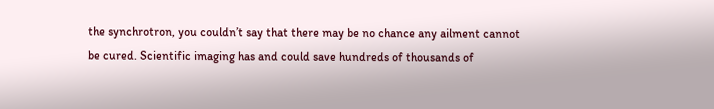the synchrotron, you couldn’t say that there may be no chance any ailment cannot be cured. Scientific imaging has and could save hundreds of thousands of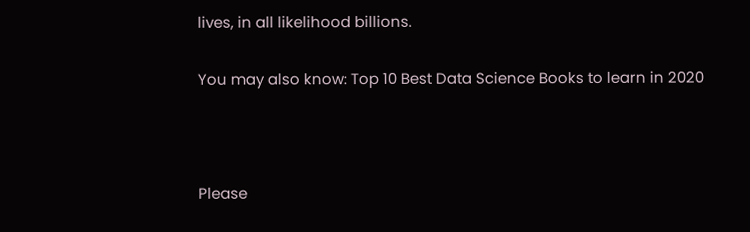lives, in all likelihood billions.

You may also know: Top 10 Best Data Science Books to learn in 2020



Please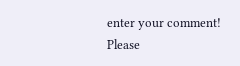enter your comment!
Please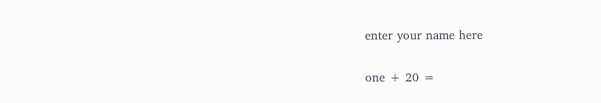enter your name here

one + 20 =